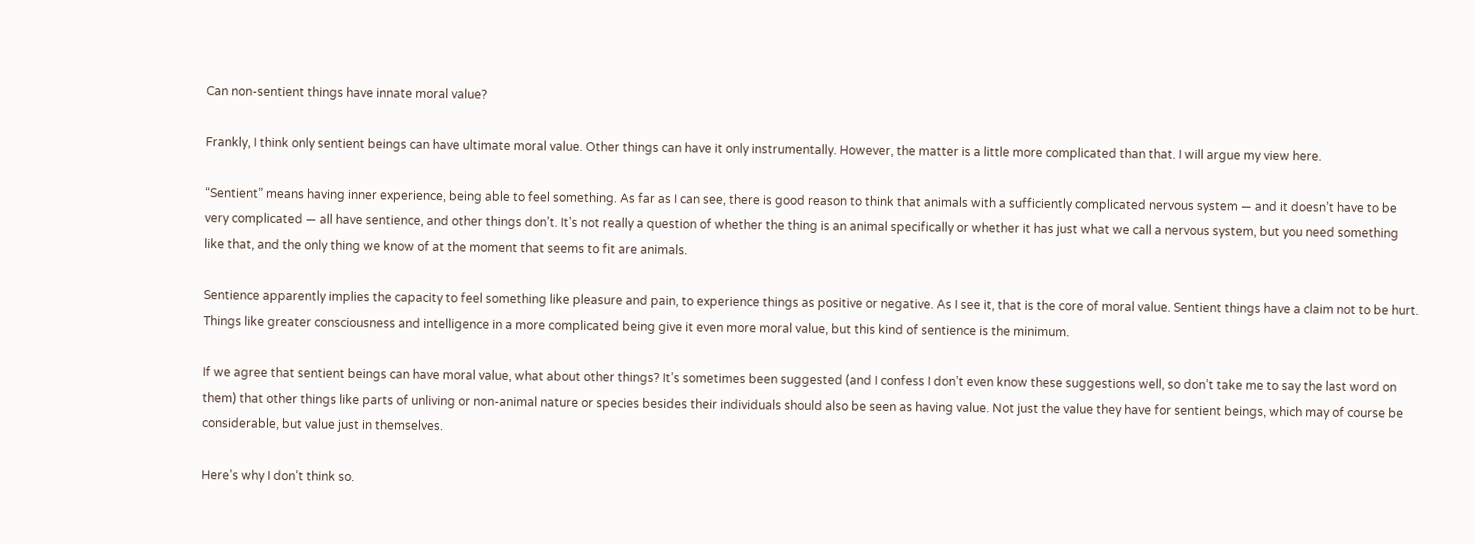Can non-sentient things have innate moral value?

Frankly, I think only sentient beings can have ultimate moral value. Other things can have it only instrumentally. However, the matter is a little more complicated than that. I will argue my view here.

“Sentient” means having inner experience, being able to feel something. As far as I can see, there is good reason to think that animals with a sufficiently complicated nervous system — and it doesn’t have to be very complicated — all have sentience, and other things don’t. It’s not really a question of whether the thing is an animal specifically or whether it has just what we call a nervous system, but you need something like that, and the only thing we know of at the moment that seems to fit are animals.

Sentience apparently implies the capacity to feel something like pleasure and pain, to experience things as positive or negative. As I see it, that is the core of moral value. Sentient things have a claim not to be hurt. Things like greater consciousness and intelligence in a more complicated being give it even more moral value, but this kind of sentience is the minimum.

If we agree that sentient beings can have moral value, what about other things? It’s sometimes been suggested (and I confess I don’t even know these suggestions well, so don’t take me to say the last word on them) that other things like parts of unliving or non-animal nature or species besides their individuals should also be seen as having value. Not just the value they have for sentient beings, which may of course be considerable, but value just in themselves.

Here’s why I don’t think so.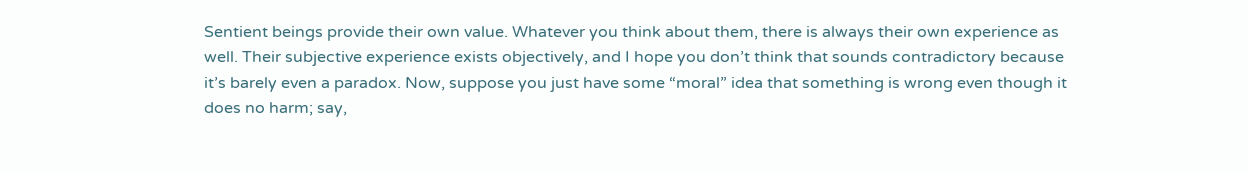Sentient beings provide their own value. Whatever you think about them, there is always their own experience as well. Their subjective experience exists objectively, and I hope you don’t think that sounds contradictory because it’s barely even a paradox. Now, suppose you just have some “moral” idea that something is wrong even though it does no harm; say,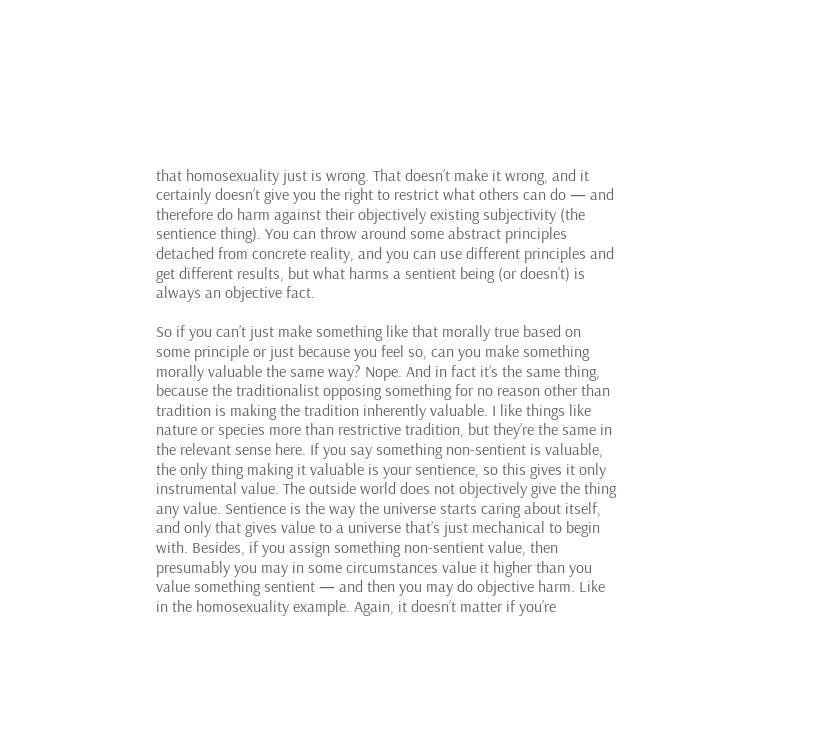that homosexuality just is wrong. That doesn’t make it wrong, and it certainly doesn’t give you the right to restrict what others can do — and therefore do harm against their objectively existing subjectivity (the sentience thing). You can throw around some abstract principles detached from concrete reality, and you can use different principles and get different results, but what harms a sentient being (or doesn’t) is always an objective fact.

So if you can’t just make something like that morally true based on some principle or just because you feel so, can you make something morally valuable the same way? Nope. And in fact it’s the same thing, because the traditionalist opposing something for no reason other than tradition is making the tradition inherently valuable. I like things like nature or species more than restrictive tradition, but they’re the same in the relevant sense here. If you say something non-sentient is valuable, the only thing making it valuable is your sentience, so this gives it only instrumental value. The outside world does not objectively give the thing any value. Sentience is the way the universe starts caring about itself, and only that gives value to a universe that’s just mechanical to begin with. Besides, if you assign something non-sentient value, then presumably you may in some circumstances value it higher than you value something sentient — and then you may do objective harm. Like in the homosexuality example. Again, it doesn’t matter if you’re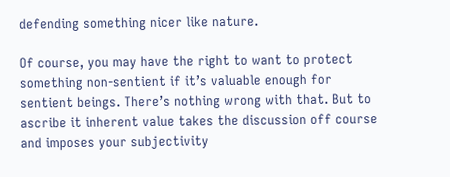defending something nicer like nature.

Of course, you may have the right to want to protect something non-sentient if it’s valuable enough for sentient beings. There’s nothing wrong with that. But to ascribe it inherent value takes the discussion off course and imposes your subjectivity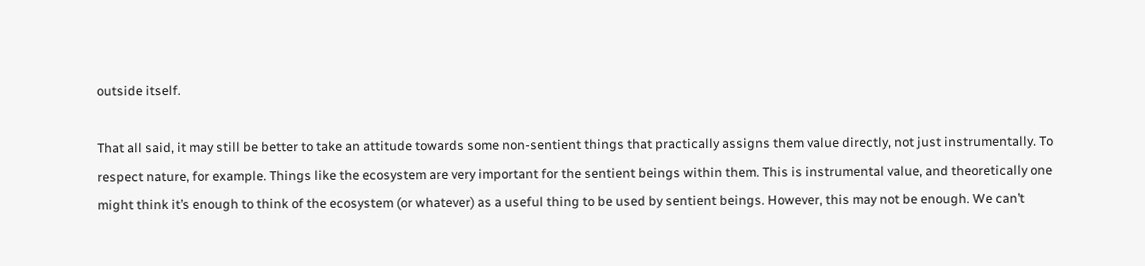outside itself.

That all said, it may still be better to take an attitude towards some non-sentient things that practically assigns them value directly, not just instrumentally. To respect nature, for example. Things like the ecosystem are very important for the sentient beings within them. This is instrumental value, and theoretically one might think it’s enough to think of the ecosystem (or whatever) as a useful thing to be used by sentient beings. However, this may not be enough. We can’t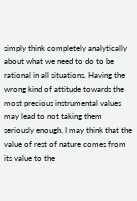simply think completely analytically about what we need to do to be rational in all situations. Having the wrong kind of attitude towards the most precious instrumental values may lead to not taking them seriously enough. I may think that the value of rest of nature comes from its value to the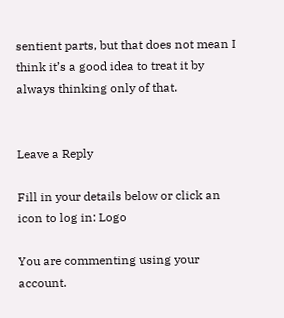sentient parts, but that does not mean I think it’s a good idea to treat it by always thinking only of that.


Leave a Reply

Fill in your details below or click an icon to log in: Logo

You are commenting using your account.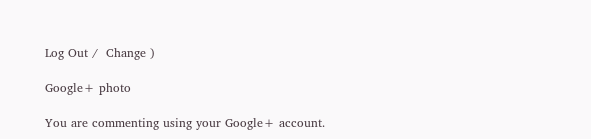Log Out /  Change )

Google+ photo

You are commenting using your Google+ account.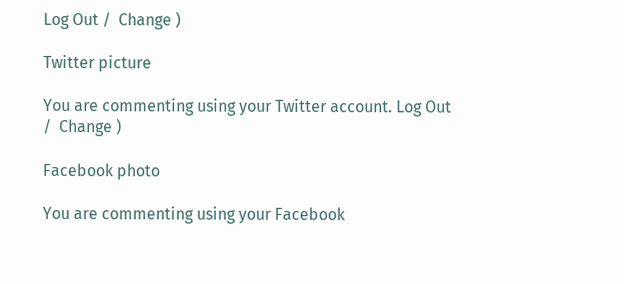Log Out /  Change )

Twitter picture

You are commenting using your Twitter account. Log Out /  Change )

Facebook photo

You are commenting using your Facebook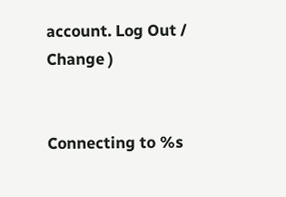account. Log Out /  Change )


Connecting to %s